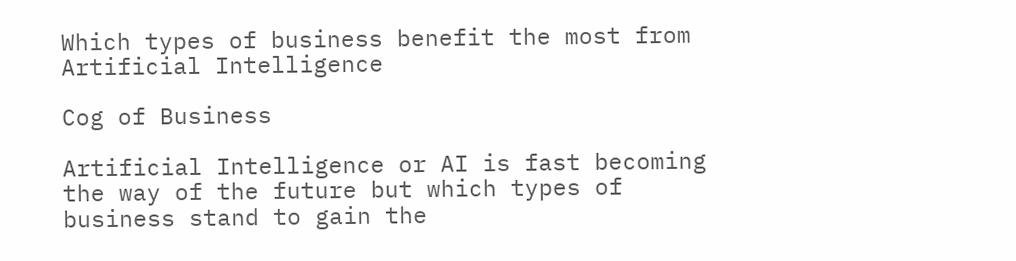Which types of business benefit the most from Artificial Intelligence

Cog of Business

Artificial Intelligence or AI is fast becoming the way of the future but which types of business stand to gain the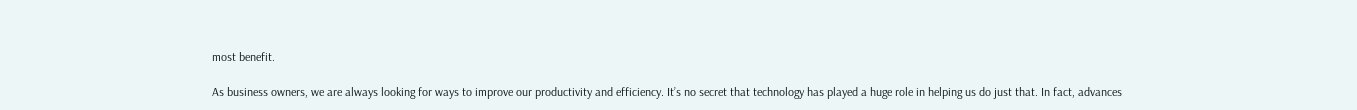most benefit.

As business owners, we are always looking for ways to improve our productivity and efficiency. It’s no secret that technology has played a huge role in helping us do just that. In fact, advances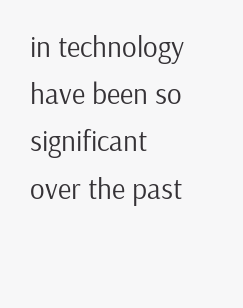in technology have been so significant over the past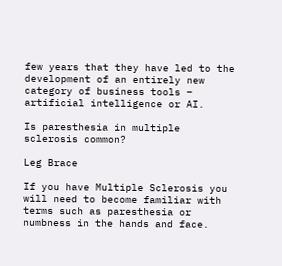few years that they have led to the development of an entirely new category of business tools – artificial intelligence or AI.

Is paresthesia in multiple sclerosis common?

Leg Brace

If you have Multiple Sclerosis you will need to become familiar with terms such as paresthesia or numbness in the hands and face.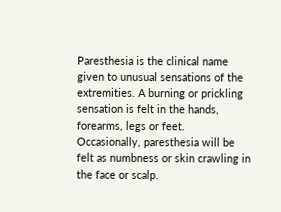Paresthesia is the clinical name given to unusual sensations of the extremities. A burning or prickling sensation is felt in the hands, forearms, legs or feet. Occasionally, paresthesia will be felt as numbness or skin crawling in the face or scalp.